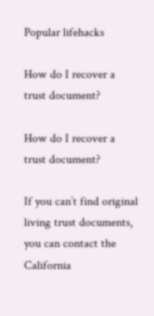Popular lifehacks

How do I recover a trust document?

How do I recover a trust document?

If you can’t find original living trust documents, you can contact the California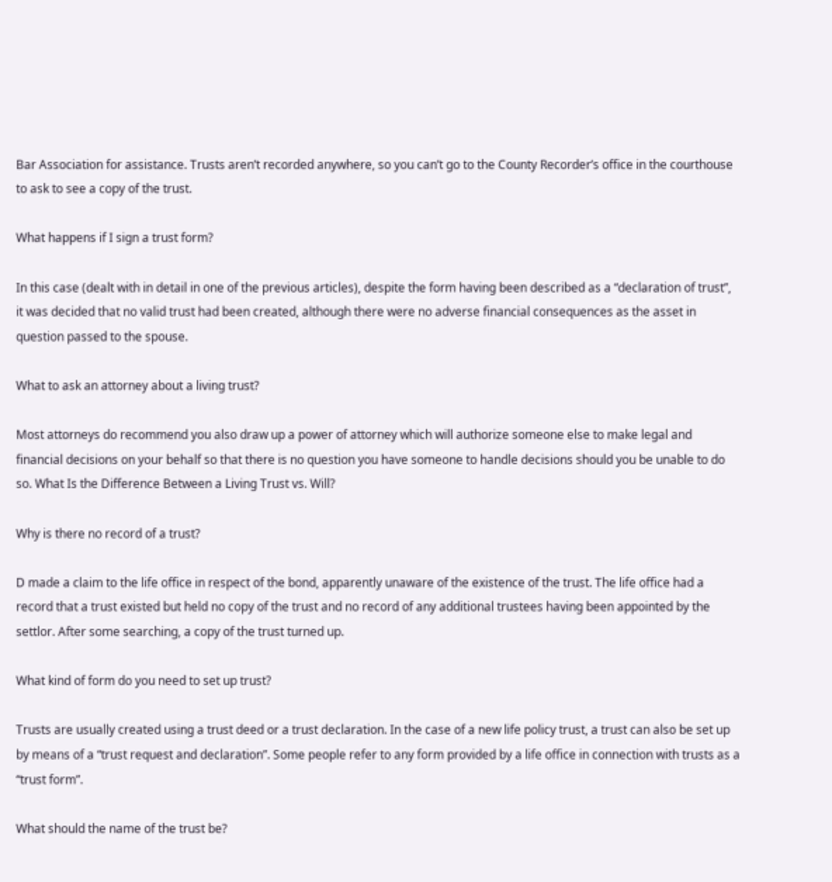Bar Association for assistance. Trusts aren’t recorded anywhere, so you can’t go to the County Recorder’s office in the courthouse to ask to see a copy of the trust.

What happens if I sign a trust form?

In this case (dealt with in detail in one of the previous articles), despite the form having been described as a “declaration of trust”, it was decided that no valid trust had been created, although there were no adverse financial consequences as the asset in question passed to the spouse.

What to ask an attorney about a living trust?

Most attorneys do recommend you also draw up a power of attorney which will authorize someone else to make legal and financial decisions on your behalf so that there is no question you have someone to handle decisions should you be unable to do so. What Is the Difference Between a Living Trust vs. Will?

Why is there no record of a trust?

D made a claim to the life office in respect of the bond, apparently unaware of the existence of the trust. The life office had a record that a trust existed but held no copy of the trust and no record of any additional trustees having been appointed by the settlor. After some searching, a copy of the trust turned up.

What kind of form do you need to set up trust?

Trusts are usually created using a trust deed or a trust declaration. In the case of a new life policy trust, a trust can also be set up by means of a “trust request and declaration”. Some people refer to any form provided by a life office in connection with trusts as a “trust form”.

What should the name of the trust be?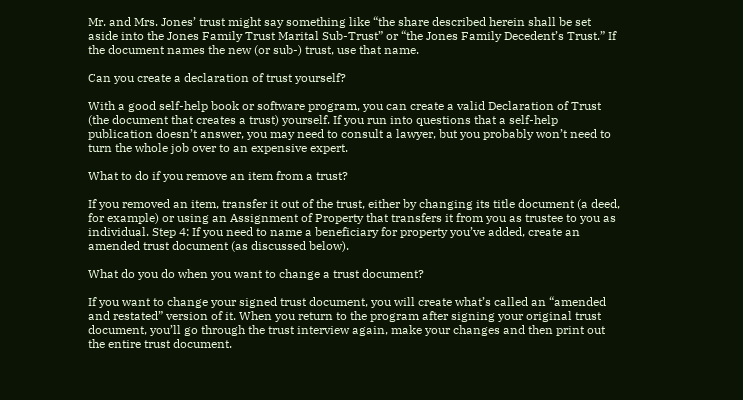Mr. and Mrs. Jones’ trust might say something like “the share described herein shall be set aside into the Jones Family Trust Marital Sub-Trust” or “the Jones Family Decedent’s Trust.” If the document names the new (or sub-) trust, use that name.

Can you create a declaration of trust yourself?

With a good self-help book or software program, you can create a valid Declaration of Trust (the document that creates a trust) yourself. If you run into questions that a self-help publication doesn’t answer, you may need to consult a lawyer, but you probably won’t need to turn the whole job over to an expensive expert.

What to do if you remove an item from a trust?

If you removed an item, transfer it out of the trust, either by changing its title document (a deed, for example) or using an Assignment of Property that transfers it from you as trustee to you as individual. Step 4: If you need to name a beneficiary for property you’ve added, create an amended trust document (as discussed below).

What do you do when you want to change a trust document?

If you want to change your signed trust document, you will create what’s called an “amended and restated” version of it. When you return to the program after signing your original trust document, you’ll go through the trust interview again, make your changes and then print out the entire trust document.